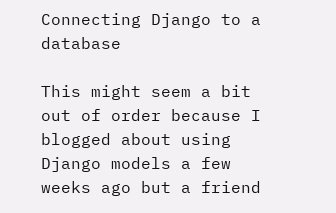Connecting Django to a database

This might seem a bit out of order because I blogged about using Django models a few weeks ago but a friend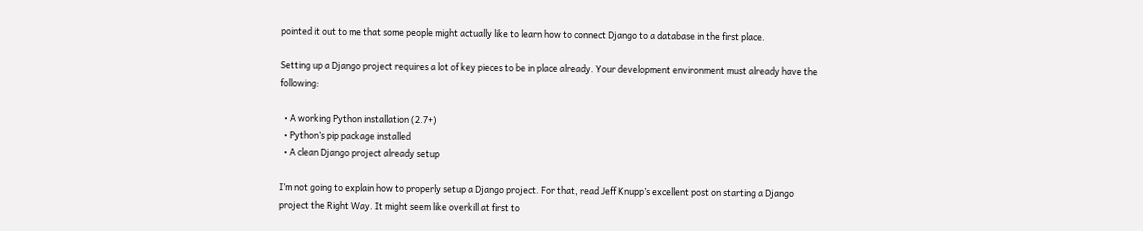pointed it out to me that some people might actually like to learn how to connect Django to a database in the first place.

Setting up a Django project requires a lot of key pieces to be in place already. Your development environment must already have the following:

  • A working Python installation (2.7+)
  • Python’s pip package installed
  • A clean Django project already setup

I’m not going to explain how to properly setup a Django project. For that, read Jeff Knupp’s excellent post on starting a Django project the Right Way. It might seem like overkill at first to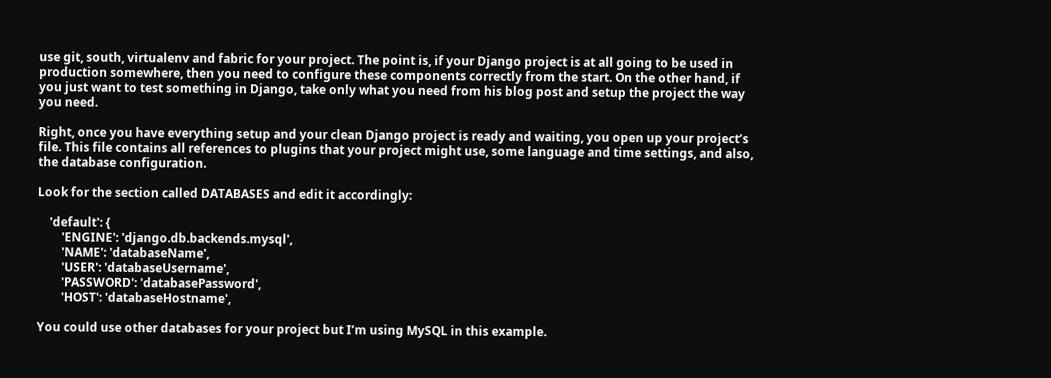use git, south, virtualenv and fabric for your project. The point is, if your Django project is at all going to be used in production somewhere, then you need to configure these components correctly from the start. On the other hand, if you just want to test something in Django, take only what you need from his blog post and setup the project the way you need.

Right, once you have everything setup and your clean Django project is ready and waiting, you open up your project’s file. This file contains all references to plugins that your project might use, some language and time settings, and also, the database configuration.

Look for the section called DATABASES and edit it accordingly:

    'default': {
        'ENGINE': 'django.db.backends.mysql',
        'NAME': 'databaseName',
        'USER': 'databaseUsername',
        'PASSWORD': 'databasePassword',
        'HOST': 'databaseHostname',

You could use other databases for your project but I’m using MySQL in this example.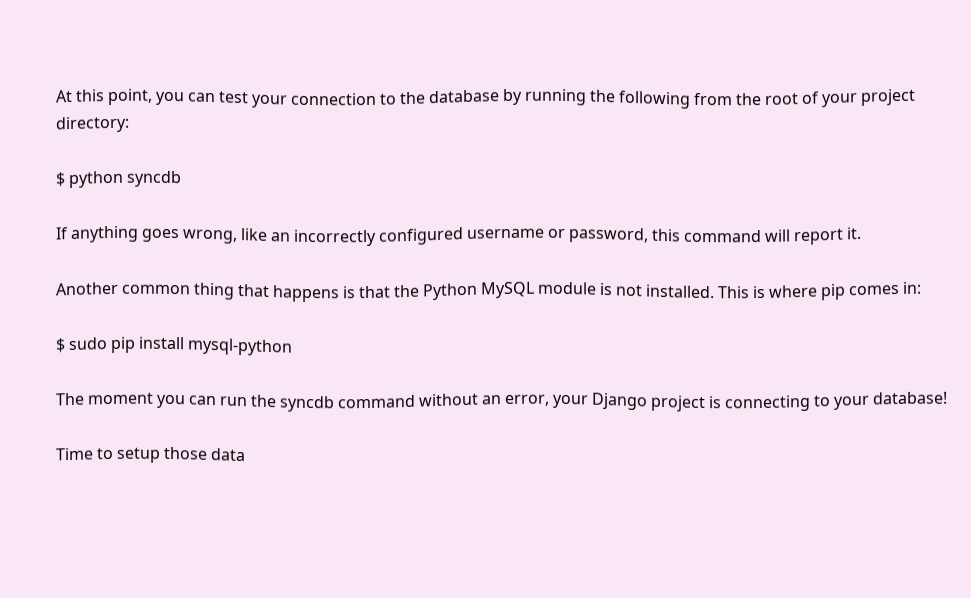At this point, you can test your connection to the database by running the following from the root of your project directory:

$ python syncdb

If anything goes wrong, like an incorrectly configured username or password, this command will report it.

Another common thing that happens is that the Python MySQL module is not installed. This is where pip comes in:

$ sudo pip install mysql-python

The moment you can run the syncdb command without an error, your Django project is connecting to your database!

Time to setup those data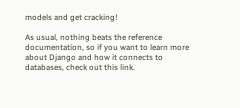models and get cracking!

As usual, nothing beats the reference documentation, so if you want to learn more about Django and how it connects to databases, check out this link.